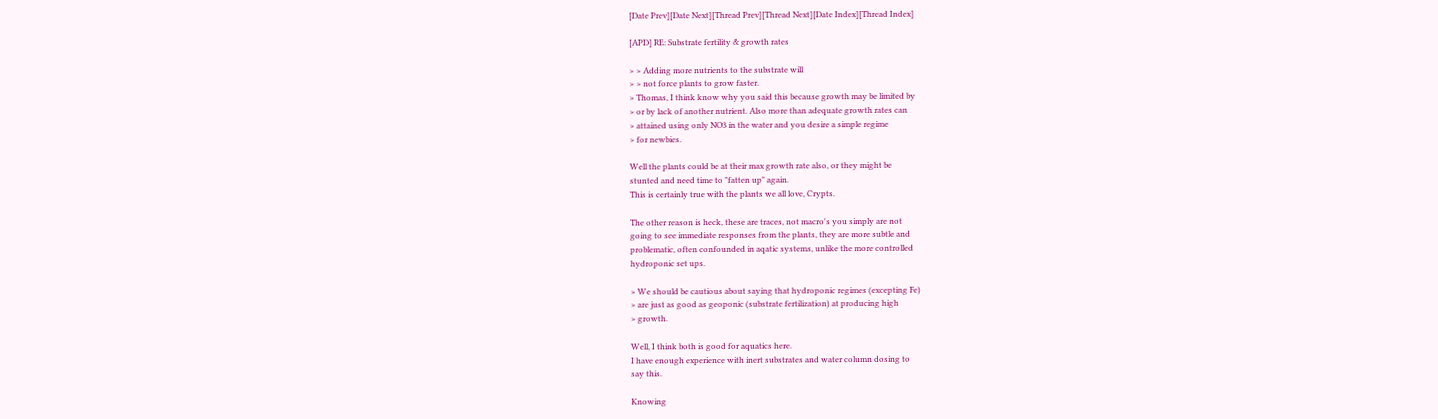[Date Prev][Date Next][Thread Prev][Thread Next][Date Index][Thread Index]

[APD] RE: Substrate fertility & growth rates

> > Adding more nutrients to the substrate will
> > not force plants to grow faster.
> Thomas, I think know why you said this because growth may be limited by
> or by lack of another nutrient. Also more than adequate growth rates can
> attained using only NO3 in the water and you desire a simple regime
> for newbies.

Well the plants could be at their max growth rate also, or they might be
stunted and need time to "fatten up" again.
This is certainly true with the plants we all love, Crypts.

The other reason is heck, these are traces, not macro's you simply are not
going to see immediate responses from the plants, they are more subtle and
problematic, often confounded in aqatic systems, unlike the more controlled
hydroponic set ups.

> We should be cautious about saying that hydroponic regimes (excepting Fe)
> are just as good as geoponic (substrate fertilization) at producing high
> growth.

Well, I think both is good for aquatics here.
I have enough experience with inert substrates and water column dosing to
say this.

Knowing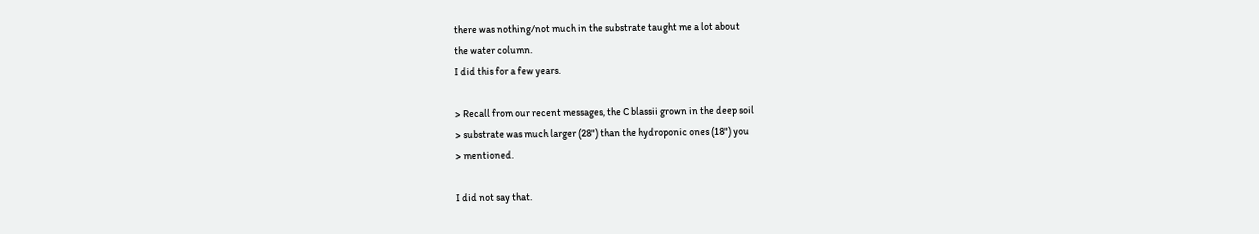there was nothing/not much in the substrate taught me a lot about
the water column.
I did this for a few years.

> Recall from our recent messages, the C blassii grown in the deep soil
> substrate was much larger (28") than the hydroponic ones (18") you
> mentioned.

I did not say that.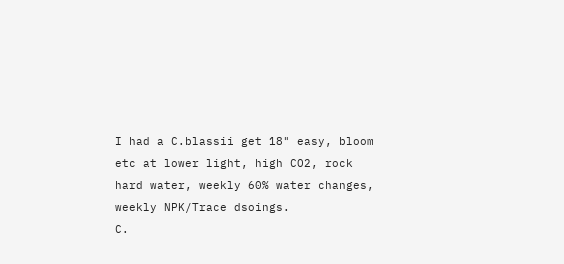I had a C.blassii get 18" easy, bloom etc at lower light, high CO2, rock
hard water, weekly 60% water changes, weekly NPK/Trace dsoings.
C.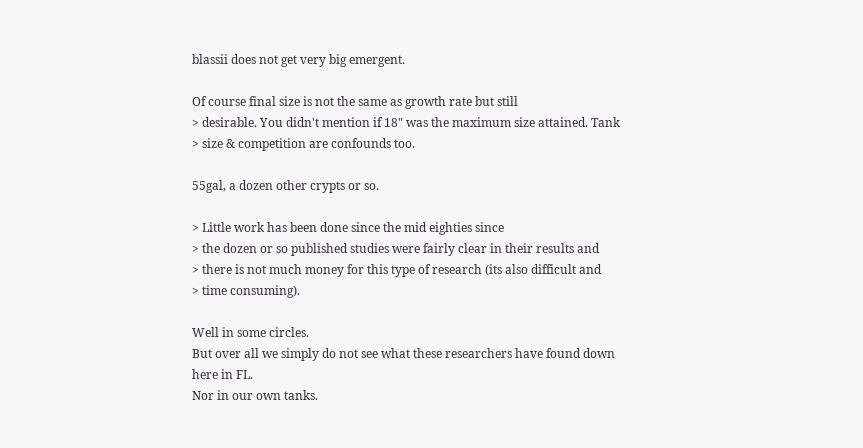blassii does not get very big emergent.

Of course final size is not the same as growth rate but still
> desirable. You didn't mention if 18" was the maximum size attained. Tank
> size & competition are confounds too.

55gal, a dozen other crypts or so.

> Little work has been done since the mid eighties since
> the dozen or so published studies were fairly clear in their results and
> there is not much money for this type of research (its also difficult and
> time consuming).

Well in some circles.
But over all we simply do not see what these researchers have found down
here in FL.
Nor in our own tanks.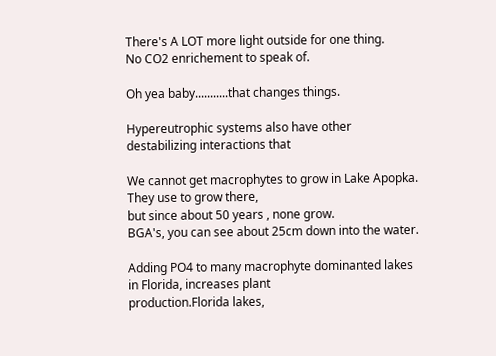There's A LOT more light outside for one thing.
No CO2 enrichement to speak of.

Oh yea baby...........that changes things.

Hypereutrophic systems also have other destabilizing interactions that

We cannot get macrophytes to grow in Lake Apopka. They use to grow there,
but since about 50 years , none grow.
BGA's, you can see about 25cm down into the water.

Adding PO4 to many macrophyte dominanted lakes in Florida, increases plant
production.Florida lakes,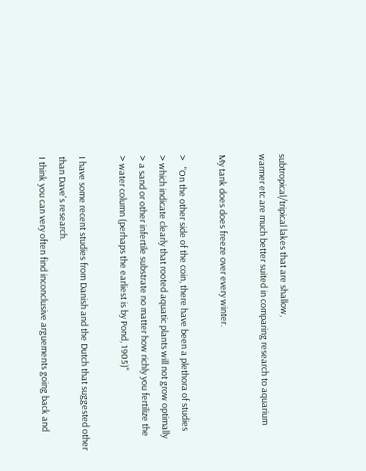subtropical/tripical lakes that are shallow,
warmer etc are much better suited in comparing research to aquarium

My tank does does freeze over every winter.

>   "On the other side of the coin, there have been a plethora of studies
> which indicate clearly that rooted aquatic plants will not grow optimally
> a sand or other infertile substrate no matter how richly you fertilize the
> water column (perhaps the earliest is by Pond, 1905)"

I have some recent studies from Danish and the Dutch that suggested other
than Dave's research.
I think you can very often find inconclusive arguements going back and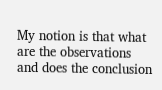My notion is that what are the observations and does the conclusion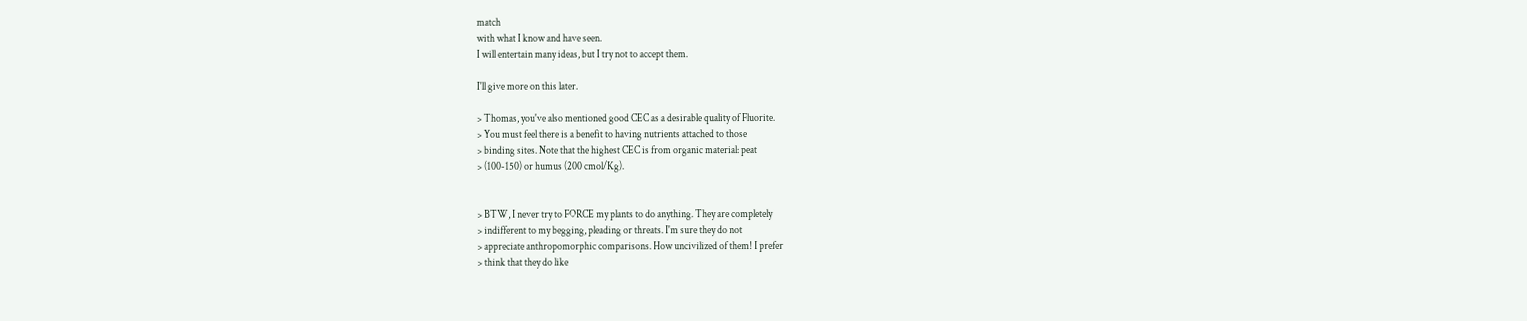match
with what I know and have seen.
I will entertain many ideas, but I try not to accept them.

I'll give more on this later.

> Thomas, you've also mentioned good CEC as a desirable quality of Fluorite.
> You must feel there is a benefit to having nutrients attached to those
> binding sites. Note that the highest CEC is from organic material: peat
> (100-150) or humus (200 cmol/Kg).


> BTW, I never try to FORCE my plants to do anything. They are completely
> indifferent to my begging, pleading or threats. I'm sure they do not
> appreciate anthropomorphic comparisons. How uncivilized of them! I prefer
> think that they do like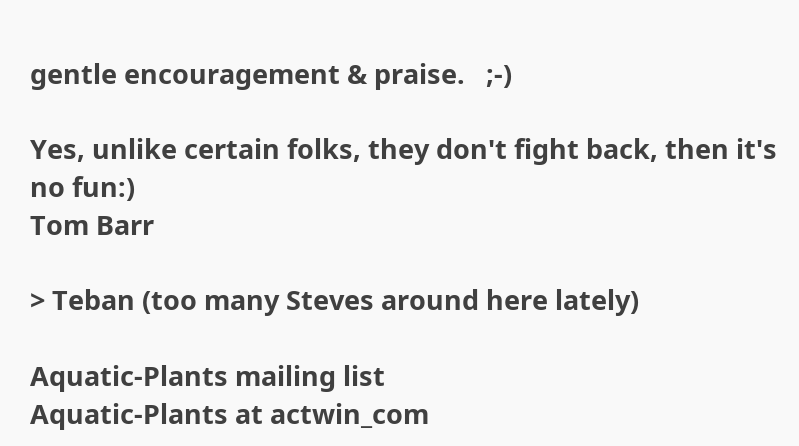gentle encouragement & praise.   ;-)

Yes, unlike certain folks, they don't fight back, then it's no fun:)
Tom Barr

> Teban (too many Steves around here lately)

Aquatic-Plants mailing list
Aquatic-Plants at actwin_com